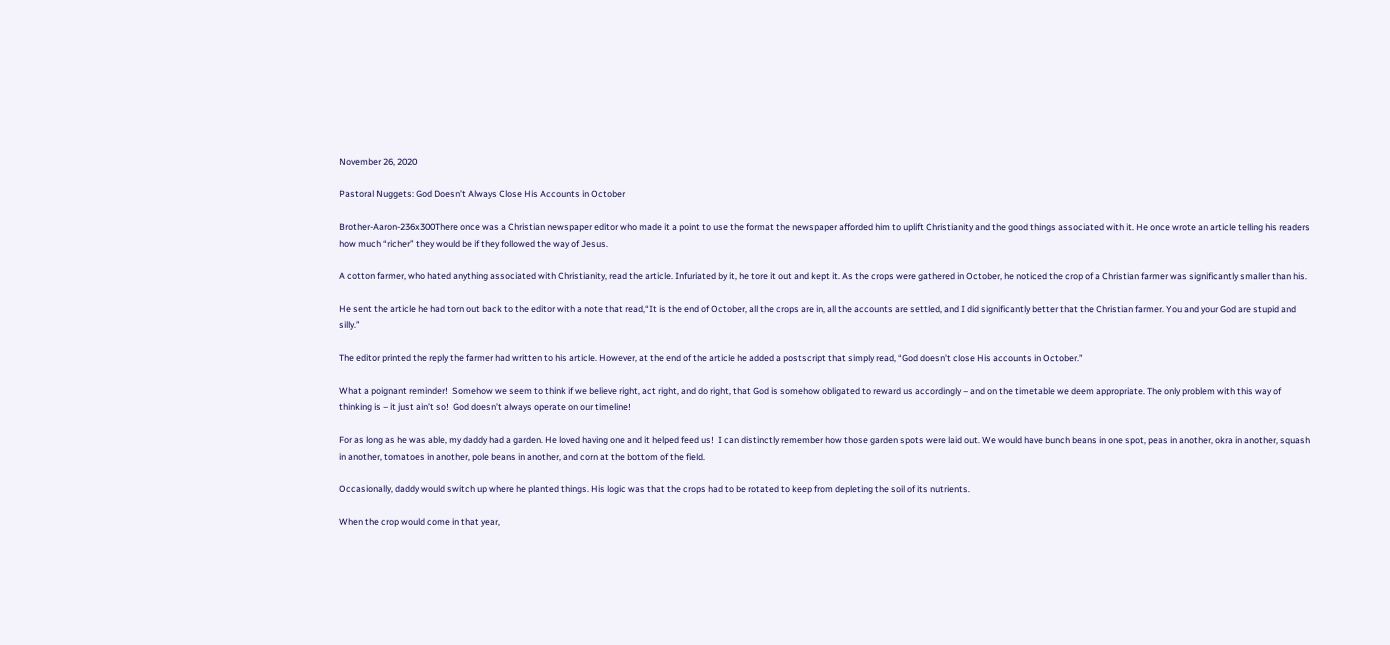November 26, 2020

Pastoral Nuggets: God Doesn’t Always Close His Accounts in October

Brother-Aaron-236x300There once was a Christian newspaper editor who made it a point to use the format the newspaper afforded him to uplift Christianity and the good things associated with it. He once wrote an article telling his readers how much “richer” they would be if they followed the way of Jesus.

A cotton farmer, who hated anything associated with Christianity, read the article. Infuriated by it, he tore it out and kept it. As the crops were gathered in October, he noticed the crop of a Christian farmer was significantly smaller than his.

He sent the article he had torn out back to the editor with a note that read,“It is the end of October, all the crops are in, all the accounts are settled, and I did significantly better that the Christian farmer. You and your God are stupid and silly.”

The editor printed the reply the farmer had written to his article. However, at the end of the article he added a postscript that simply read, “God doesn’t close His accounts in October.”

What a poignant reminder!  Somehow we seem to think if we believe right, act right, and do right, that God is somehow obligated to reward us accordingly – and on the timetable we deem appropriate. The only problem with this way of thinking is – it just ain’t so!  God doesn’t always operate on our timeline!

For as long as he was able, my daddy had a garden. He loved having one and it helped feed us!  I can distinctly remember how those garden spots were laid out. We would have bunch beans in one spot, peas in another, okra in another, squash in another, tomatoes in another, pole beans in another, and corn at the bottom of the field.

Occasionally, daddy would switch up where he planted things. His logic was that the crops had to be rotated to keep from depleting the soil of its nutrients.

When the crop would come in that year,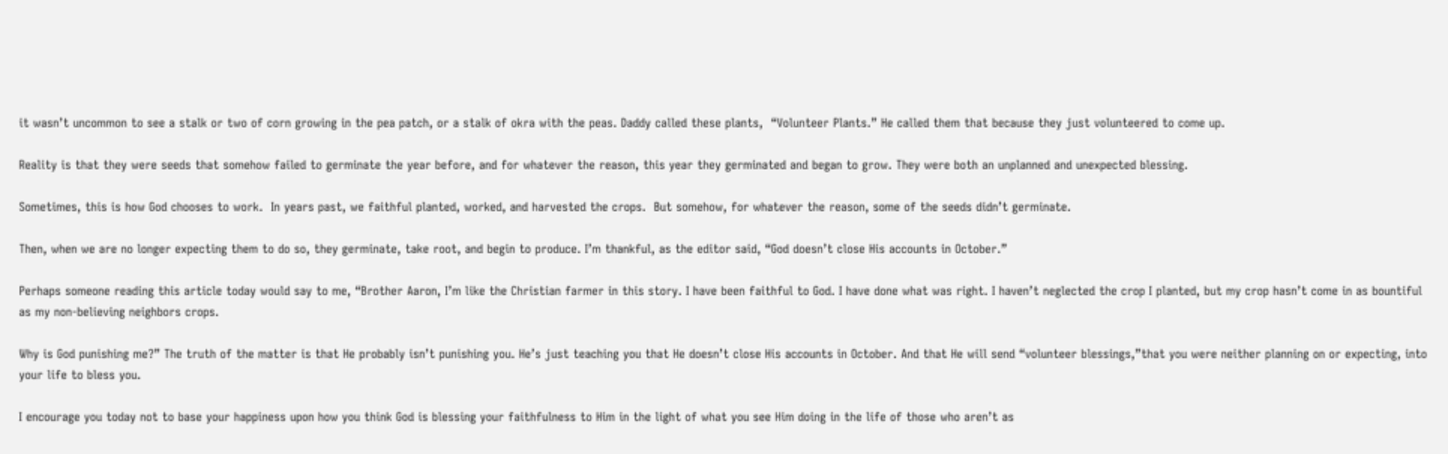it wasn’t uncommon to see a stalk or two of corn growing in the pea patch, or a stalk of okra with the peas. Daddy called these plants,  “Volunteer Plants.” He called them that because they just volunteered to come up.

Reality is that they were seeds that somehow failed to germinate the year before, and for whatever the reason, this year they germinated and began to grow. They were both an unplanned and unexpected blessing.

Sometimes, this is how God chooses to work.  In years past, we faithful planted, worked, and harvested the crops.  But somehow, for whatever the reason, some of the seeds didn’t germinate.

Then, when we are no longer expecting them to do so, they germinate, take root, and begin to produce. I’m thankful, as the editor said, “God doesn’t close His accounts in October.”

Perhaps someone reading this article today would say to me, “Brother Aaron, I’m like the Christian farmer in this story. I have been faithful to God. I have done what was right. I haven’t neglected the crop I planted, but my crop hasn’t come in as bountiful as my non-believing neighbors crops.

Why is God punishing me?” The truth of the matter is that He probably isn’t punishing you. He’s just teaching you that He doesn’t close His accounts in October. And that He will send “volunteer blessings,”that you were neither planning on or expecting, into your life to bless you.

I encourage you today not to base your happiness upon how you think God is blessing your faithfulness to Him in the light of what you see Him doing in the life of those who aren’t as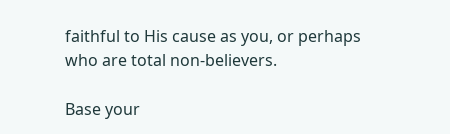faithful to His cause as you, or perhaps who are total non-believers.

Base your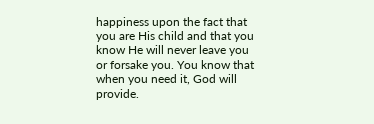happiness upon the fact that you are His child and that you know He will never leave you or forsake you. You know that when you need it, God will provide.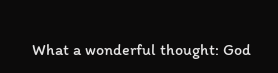What a wonderful thought: God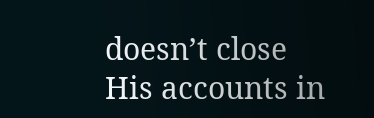doesn’t close His accounts in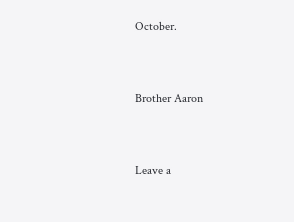October.


Brother Aaron


Leave a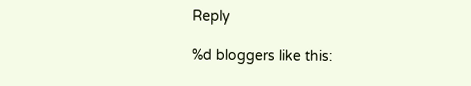Reply

%d bloggers like this: